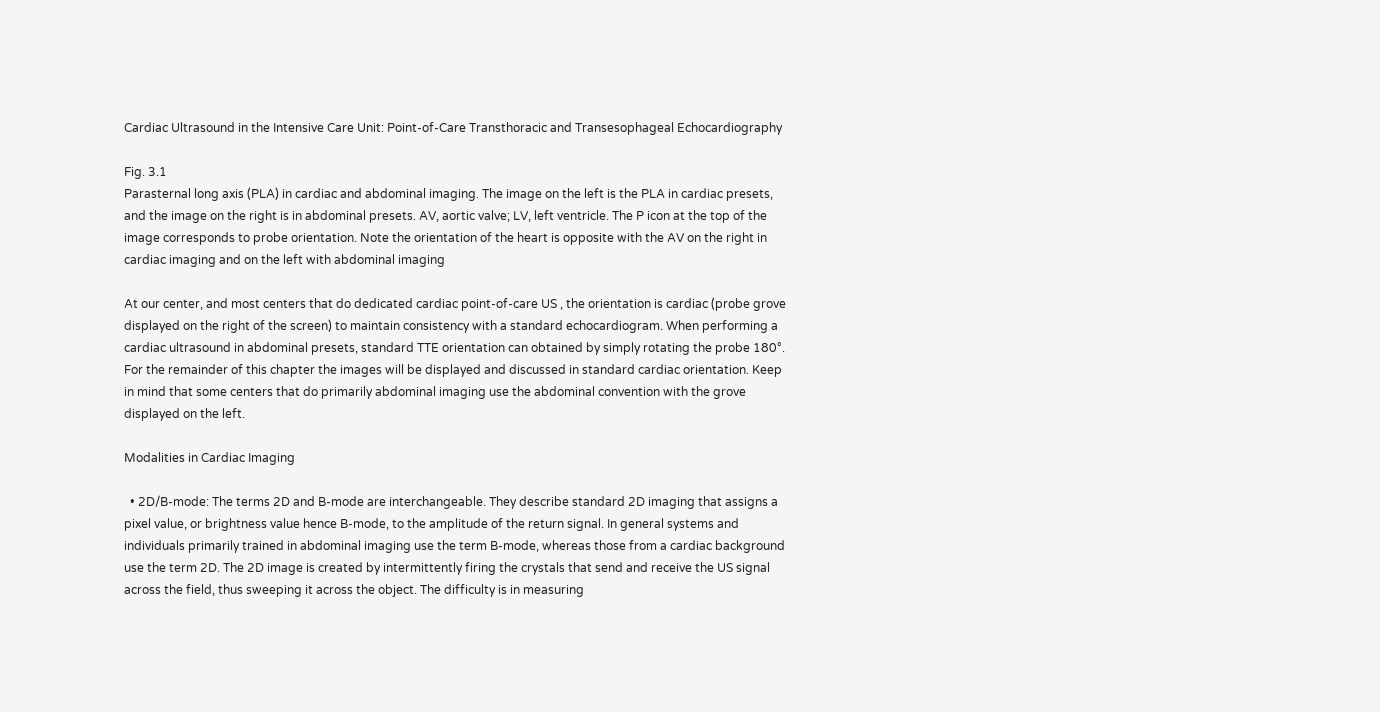Cardiac Ultrasound in the Intensive Care Unit: Point-of-Care Transthoracic and Transesophageal Echocardiography

Fig. 3.1
Parasternal long axis (PLA) in cardiac and abdominal imaging. The image on the left is the PLA in cardiac presets, and the image on the right is in abdominal presets. AV, aortic valve; LV, left ventricle. The P icon at the top of the image corresponds to probe orientation. Note the orientation of the heart is opposite with the AV on the right in cardiac imaging and on the left with abdominal imaging

At our center, and most centers that do dedicated cardiac point-of-care US , the orientation is cardiac (probe grove displayed on the right of the screen) to maintain consistency with a standard echocardiogram. When performing a cardiac ultrasound in abdominal presets, standard TTE orientation can obtained by simply rotating the probe 180°. For the remainder of this chapter the images will be displayed and discussed in standard cardiac orientation. Keep in mind that some centers that do primarily abdominal imaging use the abdominal convention with the grove displayed on the left.

Modalities in Cardiac Imaging

  • 2D/B-mode: The terms 2D and B-mode are interchangeable. They describe standard 2D imaging that assigns a pixel value, or brightness value hence B-mode, to the amplitude of the return signal. In general systems and individuals primarily trained in abdominal imaging use the term B-mode, whereas those from a cardiac background use the term 2D. The 2D image is created by intermittently firing the crystals that send and receive the US signal across the field, thus sweeping it across the object. The difficulty is in measuring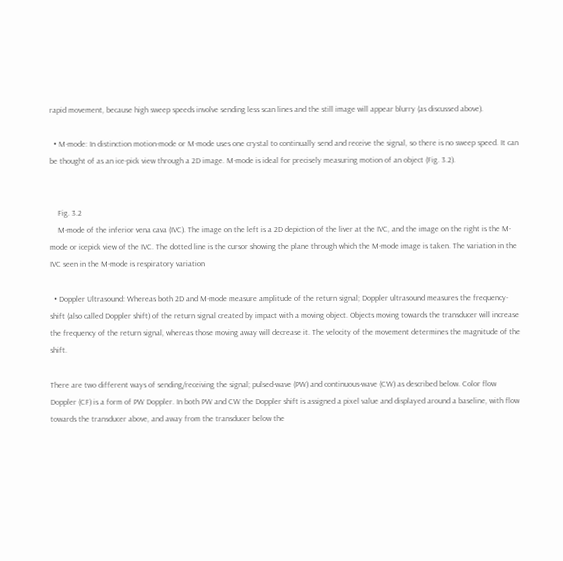rapid movement, because high sweep speeds involve sending less scan lines and the still image will appear blurry (as discussed above).

  • M-mode: In distinction motion-mode or M-mode uses one crystal to continually send and receive the signal, so there is no sweep speed. It can be thought of as an ice-pick view through a 2D image. M-mode is ideal for precisely measuring motion of an object (Fig. 3.2).


    Fig. 3.2
    M-mode of the inferior vena cava (IVC). The image on the left is a 2D depiction of the liver at the IVC, and the image on the right is the M-mode or icepick view of the IVC. The dotted line is the cursor showing the plane through which the M-mode image is taken. The variation in the IVC seen in the M-mode is respiratory variation

  • Doppler Ultrasound: Whereas both 2D and M-mode measure amplitude of the return signal; Doppler ultrasound measures the frequency-shift (also called Doppler shift) of the return signal created by impact with a moving object. Objects moving towards the transducer will increase the frequency of the return signal, whereas those moving away will decrease it. The velocity of the movement determines the magnitude of the shift.

There are two different ways of sending/receiving the signal; pulsed-wave (PW) and continuous-wave (CW) as described below. Color flow Doppler (CF) is a form of PW Doppler. In both PW and CW the Doppler shift is assigned a pixel value and displayed around a baseline, with flow towards the transducer above, and away from the transducer below the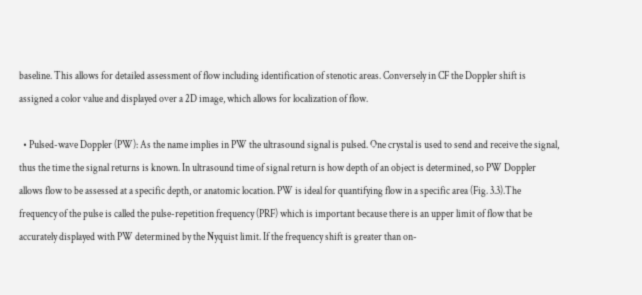baseline. This allows for detailed assessment of flow including identification of stenotic areas. Conversely in CF the Doppler shift is assigned a color value and displayed over a 2D image, which allows for localization of flow.

  • Pulsed-wave Doppler (PW): As the name implies in PW the ultrasound signal is pulsed. One crystal is used to send and receive the signal, thus the time the signal returns is known. In ultrasound time of signal return is how depth of an object is determined, so PW Doppler allows flow to be assessed at a specific depth, or anatomic location. PW is ideal for quantifying flow in a specific area (Fig. 3.3).The frequency of the pulse is called the pulse-repetition frequency (PRF) which is important because there is an upper limit of flow that be accurately displayed with PW determined by the Nyquist limit. If the frequency shift is greater than on-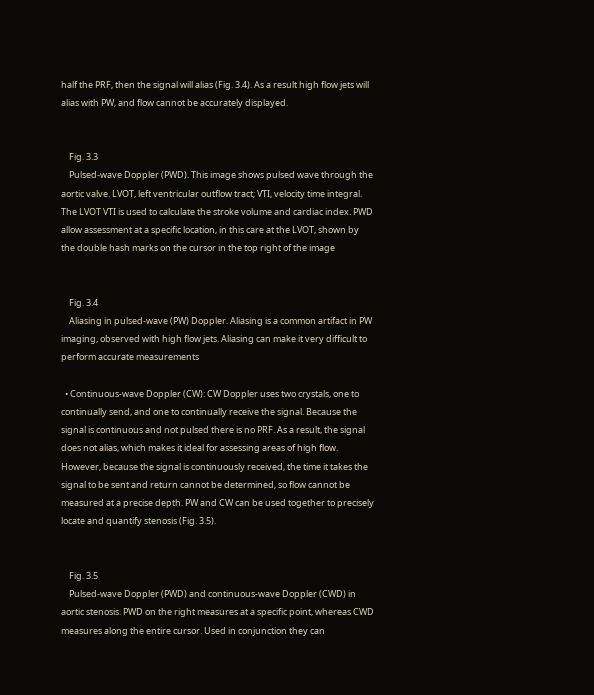half the PRF, then the signal will alias (Fig. 3.4). As a result high flow jets will alias with PW, and flow cannot be accurately displayed.


    Fig. 3.3
    Pulsed-wave Doppler (PWD). This image shows pulsed wave through the aortic valve. LVOT, left ventricular outflow tract; VTI, velocity time integral. The LVOT VTI is used to calculate the stroke volume and cardiac index. PWD allow assessment at a specific location, in this care at the LVOT, shown by the double hash marks on the cursor in the top right of the image


    Fig. 3.4
    Aliasing in pulsed-wave (PW) Doppler. Aliasing is a common artifact in PW imaging, observed with high flow jets. Aliasing can make it very difficult to perform accurate measurements

  • Continuous-wave Doppler (CW): CW Doppler uses two crystals, one to continually send, and one to continually receive the signal. Because the signal is continuous and not pulsed there is no PRF. As a result, the signal does not alias, which makes it ideal for assessing areas of high flow. However, because the signal is continuously received, the time it takes the signal to be sent and return cannot be determined, so flow cannot be measured at a precise depth. PW and CW can be used together to precisely locate and quantify stenosis (Fig. 3.5).


    Fig. 3.5
    Pulsed-wave Doppler (PWD) and continuous-wave Doppler (CWD) in aortic stenosis. PWD on the right measures at a specific point, whereas CWD measures along the entire cursor. Used in conjunction they can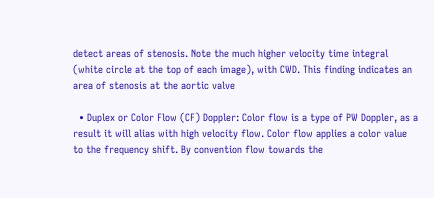detect areas of stenosis. Note the much higher velocity time integral (white circle at the top of each image), with CWD. This finding indicates an area of stenosis at the aortic valve

  • Duplex or Color Flow (CF) Doppler: Color flow is a type of PW Doppler, as a result it will alias with high velocity flow. Color flow applies a color value to the frequency shift. By convention flow towards the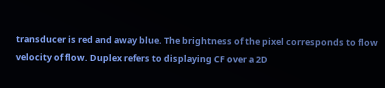transducer is red and away blue. The brightness of the pixel corresponds to flow velocity of flow. Duplex refers to displaying CF over a 2D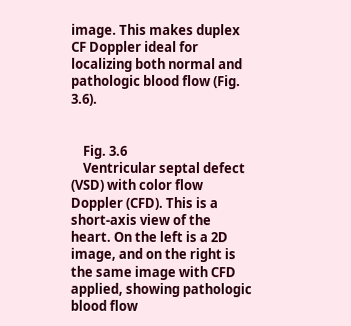image. This makes duplex CF Doppler ideal for localizing both normal and pathologic blood flow (Fig. 3.6).


    Fig. 3.6
    Ventricular septal defect (VSD) with color flow Doppler (CFD). This is a short-axis view of the heart. On the left is a 2D image, and on the right is the same image with CFD applied, showing pathologic blood flow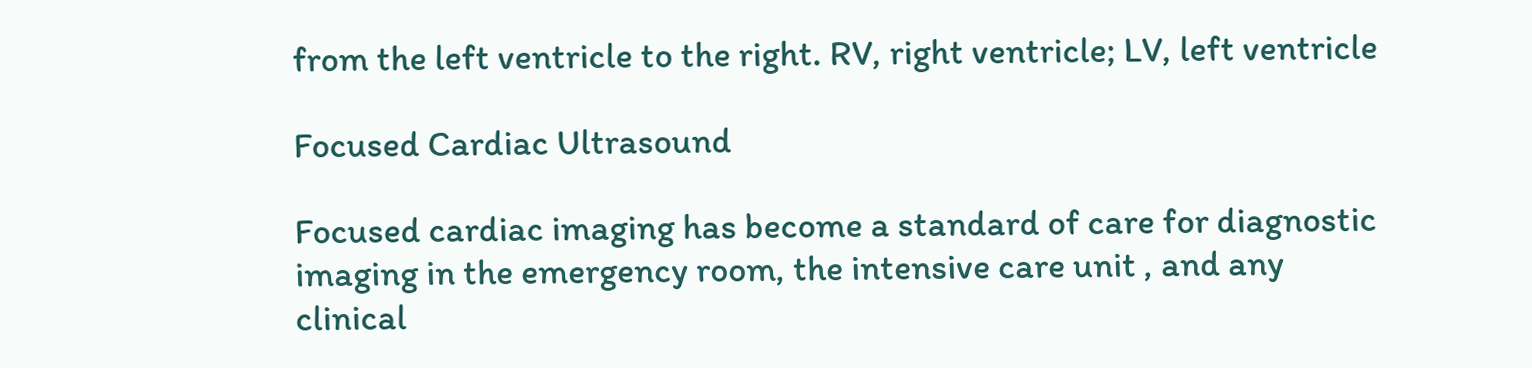from the left ventricle to the right. RV, right ventricle; LV, left ventricle

Focused Cardiac Ultrasound

Focused cardiac imaging has become a standard of care for diagnostic imaging in the emergency room, the intensive care unit , and any clinical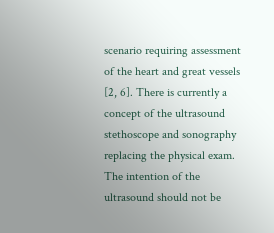scenario requiring assessment of the heart and great vessels [2, 6]. There is currently a concept of the ultrasound stethoscope and sonography replacing the physical exam. The intention of the ultrasound should not be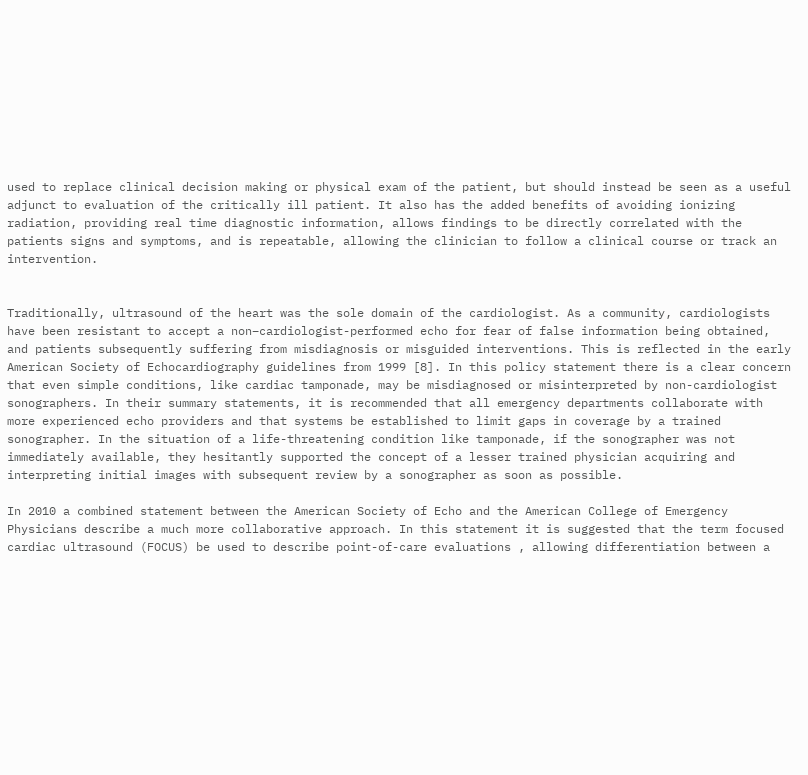used to replace clinical decision making or physical exam of the patient, but should instead be seen as a useful adjunct to evaluation of the critically ill patient. It also has the added benefits of avoiding ionizing radiation, providing real time diagnostic information, allows findings to be directly correlated with the patients signs and symptoms, and is repeatable, allowing the clinician to follow a clinical course or track an intervention.


Traditionally, ultrasound of the heart was the sole domain of the cardiologist. As a community, cardiologists have been resistant to accept a non–cardiologist-performed echo for fear of false information being obtained, and patients subsequently suffering from misdiagnosis or misguided interventions. This is reflected in the early American Society of Echocardiography guidelines from 1999 [8]. In this policy statement there is a clear concern that even simple conditions, like cardiac tamponade, may be misdiagnosed or misinterpreted by non-cardiologist sonographers. In their summary statements, it is recommended that all emergency departments collaborate with more experienced echo providers and that systems be established to limit gaps in coverage by a trained sonographer. In the situation of a life-threatening condition like tamponade, if the sonographer was not immediately available, they hesitantly supported the concept of a lesser trained physician acquiring and interpreting initial images with subsequent review by a sonographer as soon as possible.

In 2010 a combined statement between the American Society of Echo and the American College of Emergency Physicians describe a much more collaborative approach. In this statement it is suggested that the term focused cardiac ultrasound (FOCUS) be used to describe point-of-care evaluations , allowing differentiation between a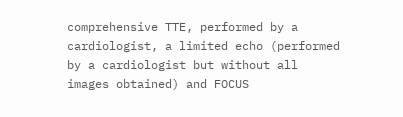comprehensive TTE, performed by a cardiologist, a limited echo (performed by a cardiologist but without all images obtained) and FOCUS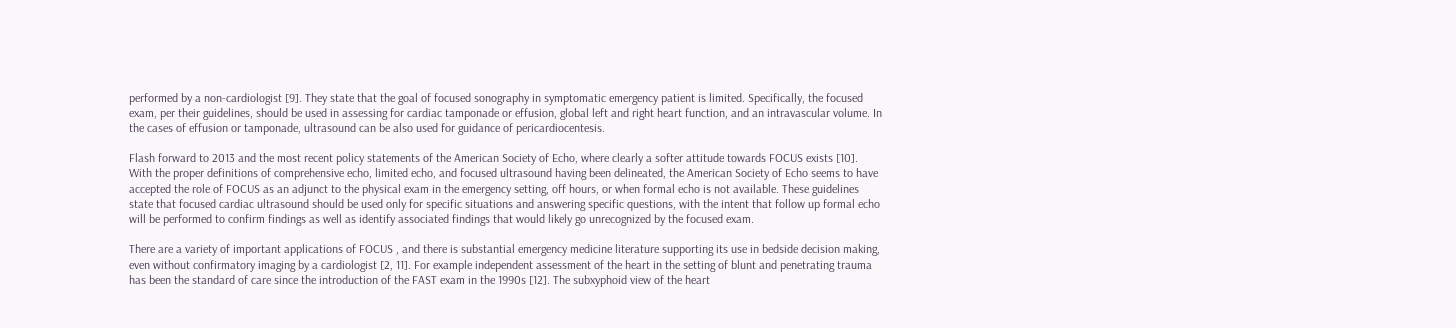performed by a non-cardiologist [9]. They state that the goal of focused sonography in symptomatic emergency patient is limited. Specifically, the focused exam, per their guidelines, should be used in assessing for cardiac tamponade or effusion, global left and right heart function, and an intravascular volume. In the cases of effusion or tamponade, ultrasound can be also used for guidance of pericardiocentesis.

Flash forward to 2013 and the most recent policy statements of the American Society of Echo, where clearly a softer attitude towards FOCUS exists [10]. With the proper definitions of comprehensive echo, limited echo, and focused ultrasound having been delineated, the American Society of Echo seems to have accepted the role of FOCUS as an adjunct to the physical exam in the emergency setting, off hours, or when formal echo is not available. These guidelines state that focused cardiac ultrasound should be used only for specific situations and answering specific questions, with the intent that follow up formal echo will be performed to confirm findings as well as identify associated findings that would likely go unrecognized by the focused exam.

There are a variety of important applications of FOCUS , and there is substantial emergency medicine literature supporting its use in bedside decision making, even without confirmatory imaging by a cardiologist [2, 11]. For example independent assessment of the heart in the setting of blunt and penetrating trauma has been the standard of care since the introduction of the FAST exam in the 1990s [12]. The subxyphoid view of the heart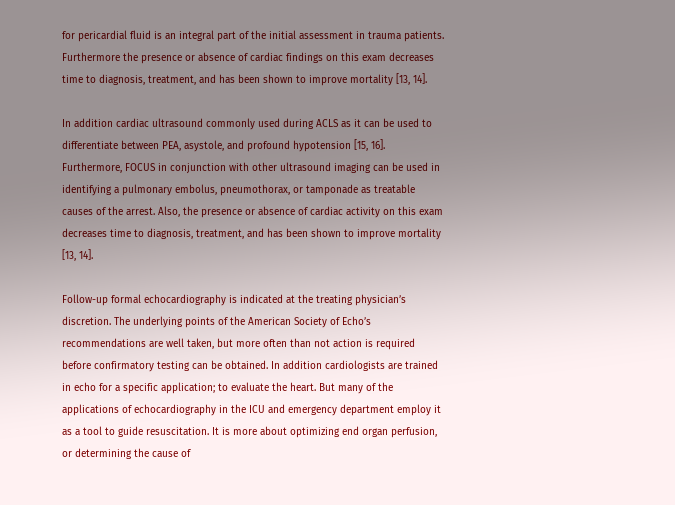for pericardial fluid is an integral part of the initial assessment in trauma patients. Furthermore the presence or absence of cardiac findings on this exam decreases time to diagnosis, treatment, and has been shown to improve mortality [13, 14].

In addition cardiac ultrasound commonly used during ACLS as it can be used to differentiate between PEA, asystole, and profound hypotension [15, 16]. Furthermore, FOCUS in conjunction with other ultrasound imaging can be used in identifying a pulmonary embolus, pneumothorax, or tamponade as treatable causes of the arrest. Also, the presence or absence of cardiac activity on this exam decreases time to diagnosis, treatment, and has been shown to improve mortality [13, 14].

Follow-up formal echocardiography is indicated at the treating physician’s discretion. The underlying points of the American Society of Echo’s recommendations are well taken, but more often than not action is required before confirmatory testing can be obtained. In addition cardiologists are trained in echo for a specific application; to evaluate the heart. But many of the applications of echocardiography in the ICU and emergency department employ it as a tool to guide resuscitation. It is more about optimizing end organ perfusion, or determining the cause of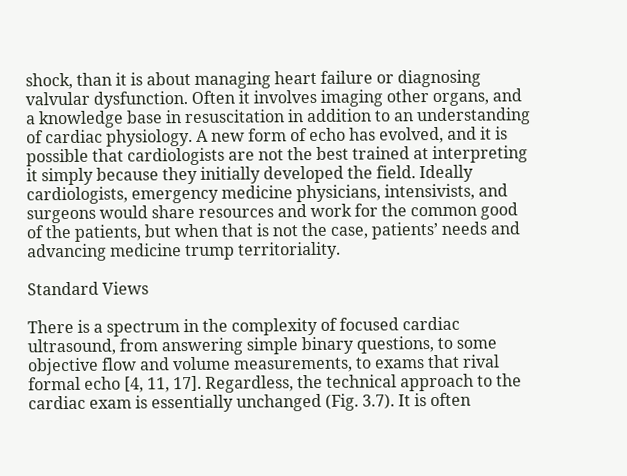shock, than it is about managing heart failure or diagnosing valvular dysfunction. Often it involves imaging other organs, and a knowledge base in resuscitation in addition to an understanding of cardiac physiology. A new form of echo has evolved, and it is possible that cardiologists are not the best trained at interpreting it simply because they initially developed the field. Ideally cardiologists, emergency medicine physicians, intensivists, and surgeons would share resources and work for the common good of the patients, but when that is not the case, patients’ needs and advancing medicine trump territoriality.

Standard Views

There is a spectrum in the complexity of focused cardiac ultrasound, from answering simple binary questions, to some objective flow and volume measurements, to exams that rival formal echo [4, 11, 17]. Regardless, the technical approach to the cardiac exam is essentially unchanged (Fig. 3.7). It is often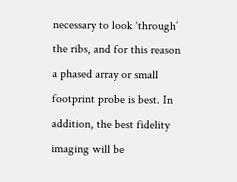necessary to look ‘through’ the ribs, and for this reason a phased array or small footprint probe is best. In addition, the best fidelity imaging will be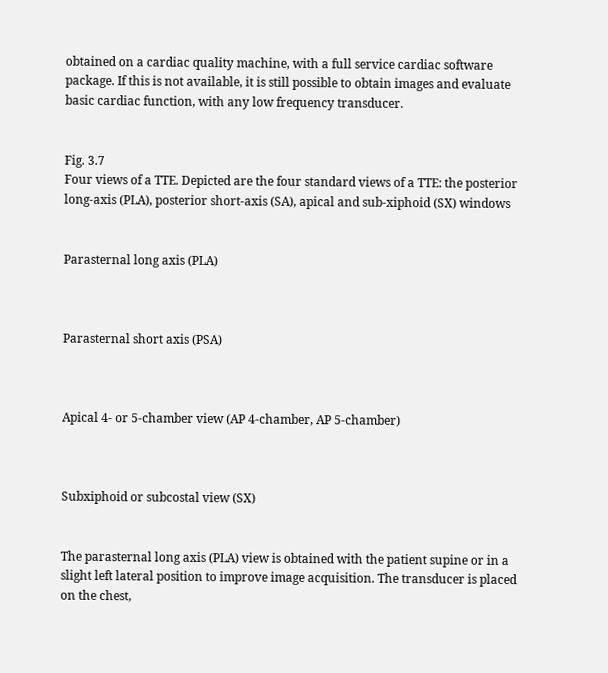obtained on a cardiac quality machine, with a full service cardiac software package. If this is not available, it is still possible to obtain images and evaluate basic cardiac function, with any low frequency transducer.


Fig. 3.7
Four views of a TTE. Depicted are the four standard views of a TTE: the posterior long-axis (PLA), posterior short-axis (SA), apical and sub-xiphoid (SX) windows


Parasternal long axis (PLA)



Parasternal short axis (PSA)



Apical 4- or 5-chamber view (AP 4-chamber, AP 5-chamber)



Subxiphoid or subcostal view (SX)


The parasternal long axis (PLA) view is obtained with the patient supine or in a slight left lateral position to improve image acquisition. The transducer is placed on the chest,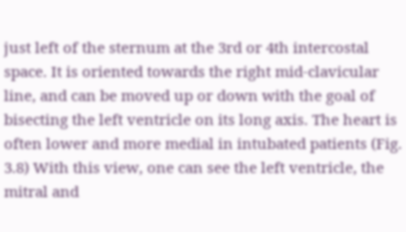just left of the sternum at the 3rd or 4th intercostal space. It is oriented towards the right mid-clavicular line, and can be moved up or down with the goal of bisecting the left ventricle on its long axis. The heart is often lower and more medial in intubated patients (Fig. 3.8) With this view, one can see the left ventricle, the mitral and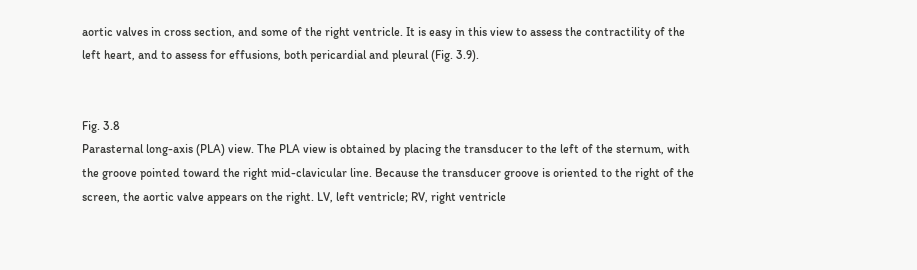aortic valves in cross section, and some of the right ventricle. It is easy in this view to assess the contractility of the left heart, and to assess for effusions, both pericardial and pleural (Fig. 3.9).


Fig. 3.8
Parasternal long-axis (PLA) view. The PLA view is obtained by placing the transducer to the left of the sternum, with the groove pointed toward the right mid-clavicular line. Because the transducer groove is oriented to the right of the screen, the aortic valve appears on the right. LV, left ventricle; RV, right ventricle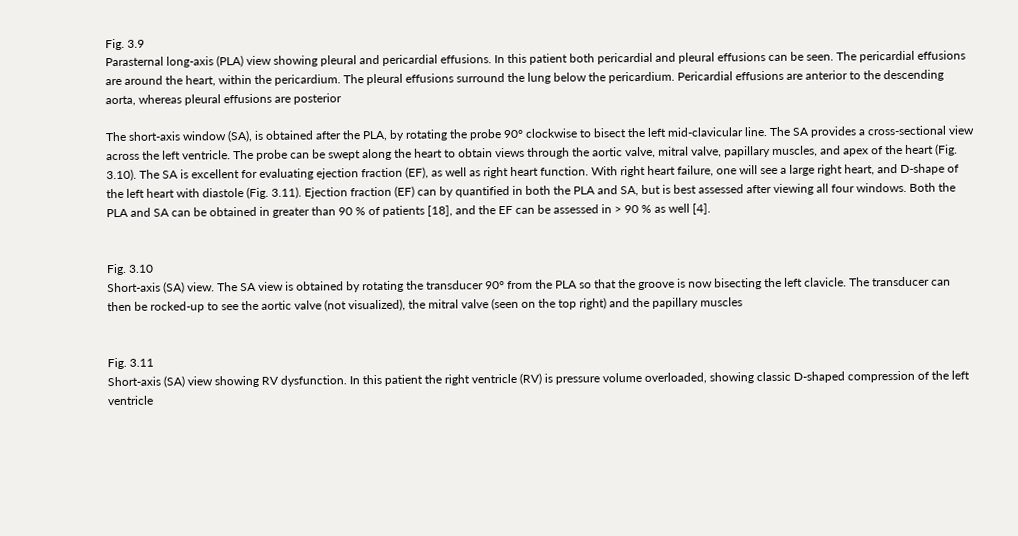Fig. 3.9
Parasternal long-axis (PLA) view showing pleural and pericardial effusions. In this patient both pericardial and pleural effusions can be seen. The pericardial effusions are around the heart, within the pericardium. The pleural effusions surround the lung below the pericardium. Pericardial effusions are anterior to the descending aorta, whereas pleural effusions are posterior

The short-axis window (SA), is obtained after the PLA, by rotating the probe 90° clockwise to bisect the left mid-clavicular line. The SA provides a cross-sectional view across the left ventricle. The probe can be swept along the heart to obtain views through the aortic valve, mitral valve, papillary muscles, and apex of the heart (Fig. 3.10). The SA is excellent for evaluating ejection fraction (EF), as well as right heart function. With right heart failure, one will see a large right heart, and D-shape of the left heart with diastole (Fig. 3.11). Ejection fraction (EF) can by quantified in both the PLA and SA, but is best assessed after viewing all four windows. Both the PLA and SA can be obtained in greater than 90 % of patients [18], and the EF can be assessed in > 90 % as well [4].


Fig. 3.10
Short-axis (SA) view. The SA view is obtained by rotating the transducer 90° from the PLA so that the groove is now bisecting the left clavicle. The transducer can then be rocked-up to see the aortic valve (not visualized), the mitral valve (seen on the top right) and the papillary muscles


Fig. 3.11
Short-axis (SA) view showing RV dysfunction. In this patient the right ventricle (RV) is pressure volume overloaded, showing classic D-shaped compression of the left ventricle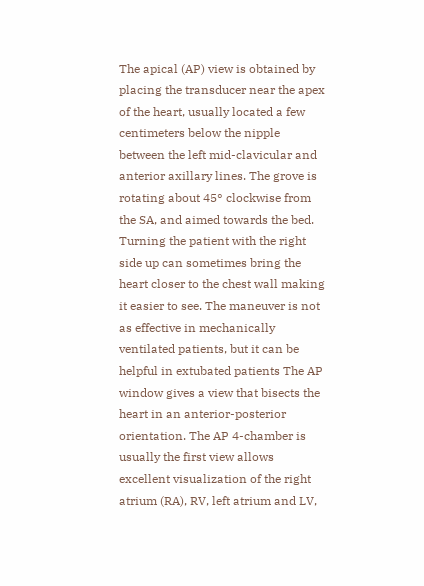The apical (AP) view is obtained by placing the transducer near the apex of the heart, usually located a few centimeters below the nipple between the left mid-clavicular and anterior axillary lines. The grove is rotating about 45° clockwise from the SA, and aimed towards the bed. Turning the patient with the right side up can sometimes bring the heart closer to the chest wall making it easier to see. The maneuver is not as effective in mechanically ventilated patients, but it can be helpful in extubated patients The AP window gives a view that bisects the heart in an anterior-posterior orientation. The AP 4-chamber is usually the first view allows excellent visualization of the right atrium (RA), RV, left atrium and LV,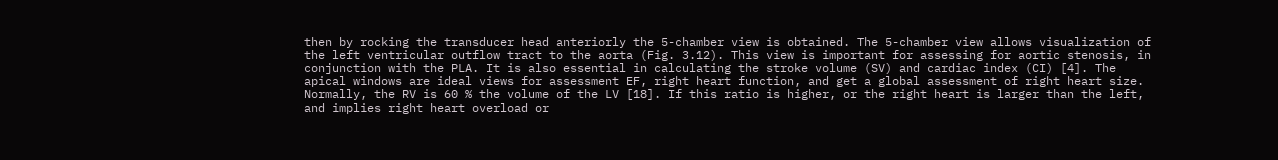then by rocking the transducer head anteriorly the 5-chamber view is obtained. The 5-chamber view allows visualization of the left ventricular outflow tract to the aorta (Fig. 3.12). This view is important for assessing for aortic stenosis, in conjunction with the PLA. It is also essential in calculating the stroke volume (SV) and cardiac index (CI) [4]. The apical windows are ideal views for assessment EF, right heart function, and get a global assessment of right heart size. Normally, the RV is 60 % the volume of the LV [18]. If this ratio is higher, or the right heart is larger than the left, and implies right heart overload or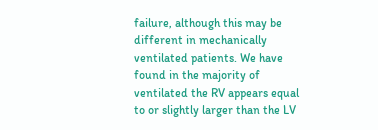failure, although this may be different in mechanically ventilated patients. We have found in the majority of ventilated the RV appears equal to or slightly larger than the LV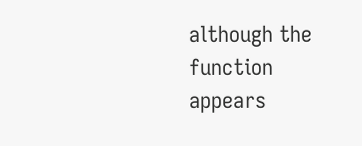although the function appears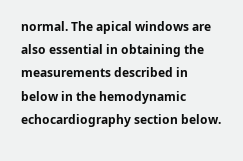normal. The apical windows are also essential in obtaining the measurements described in below in the hemodynamic echocardiography section below.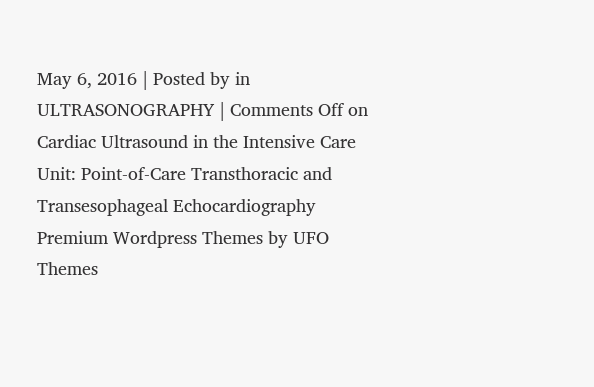May 6, 2016 | Posted by in ULTRASONOGRAPHY | Comments Off on Cardiac Ultrasound in the Intensive Care Unit: Point-of-Care Transthoracic and Transesophageal Echocardiography
Premium Wordpress Themes by UFO Themes